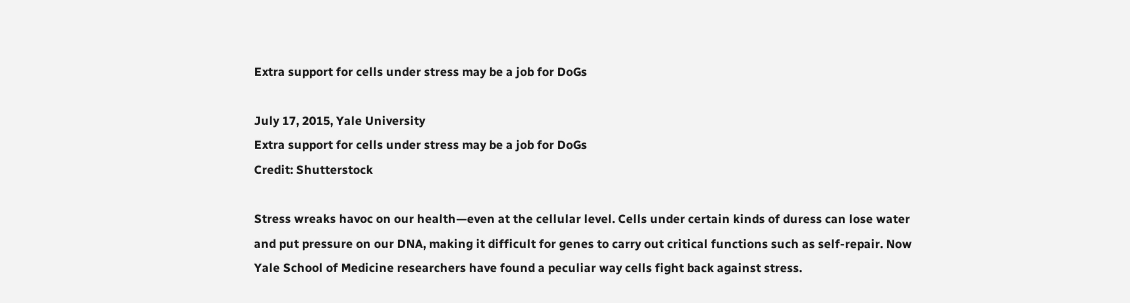Extra support for cells under stress may be a job for DoGs

July 17, 2015, Yale University
Extra support for cells under stress may be a job for DoGs
Credit: Shutterstock

Stress wreaks havoc on our health—even at the cellular level. Cells under certain kinds of duress can lose water and put pressure on our DNA, making it difficult for genes to carry out critical functions such as self-repair. Now Yale School of Medicine researchers have found a peculiar way cells fight back against stress.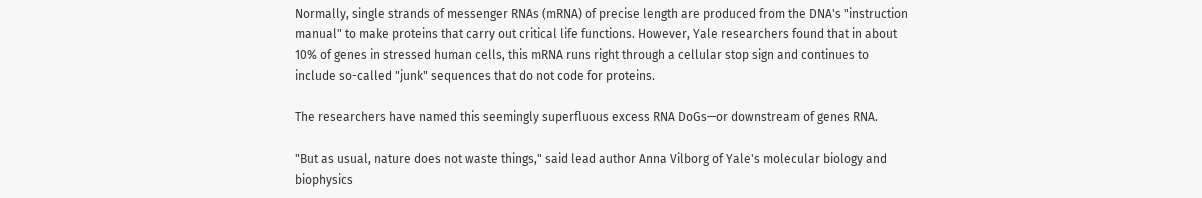Normally, single strands of messenger RNAs (mRNA) of precise length are produced from the DNA's "instruction manual" to make proteins that carry out critical life functions. However, Yale researchers found that in about 10% of genes in stressed human cells, this mRNA runs right through a cellular stop sign and continues to include so-called "junk" sequences that do not code for proteins.

The researchers have named this seemingly superfluous excess RNA DoGs—or downstream of genes RNA.

"But as usual, nature does not waste things," said lead author Anna Vilborg of Yale's molecular biology and biophysics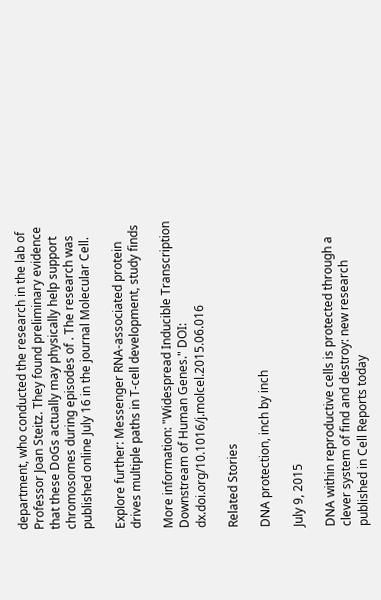department, who conducted the research in the lab of Professor Joan Steitz. They found preliminary evidence that these DoGs actually may physically help support chromosomes during episodes of . The research was published online July 16 in the journal Molecular Cell.

Explore further: Messenger RNA-associated protein drives multiple paths in T-cell development, study finds

More information: "Widespread Inducible Transcription Downstream of Human Genes." DOI: dx.doi.org/10.1016/j.molcel.2015.06.016

Related Stories

DNA protection, inch by inch

July 9, 2015

DNA within reproductive cells is protected through a clever system of find and destroy: new research published in Cell Reports today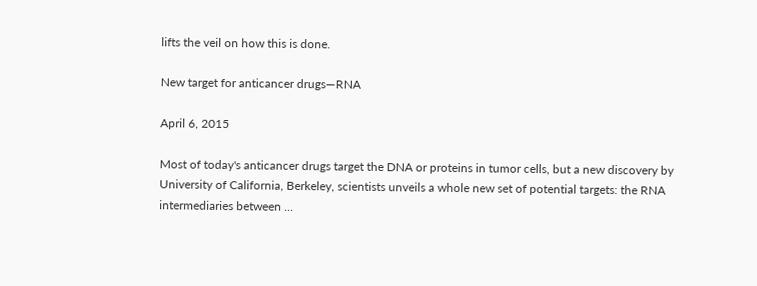lifts the veil on how this is done.

New target for anticancer drugs—RNA

April 6, 2015

Most of today's anticancer drugs target the DNA or proteins in tumor cells, but a new discovery by University of California, Berkeley, scientists unveils a whole new set of potential targets: the RNA intermediaries between ...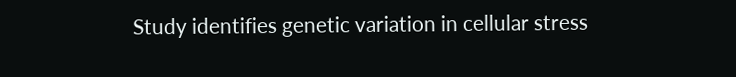Study identifies genetic variation in cellular stress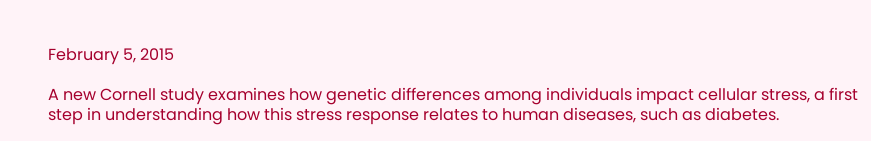February 5, 2015

A new Cornell study examines how genetic differences among individuals impact cellular stress, a first step in understanding how this stress response relates to human diseases, such as diabetes.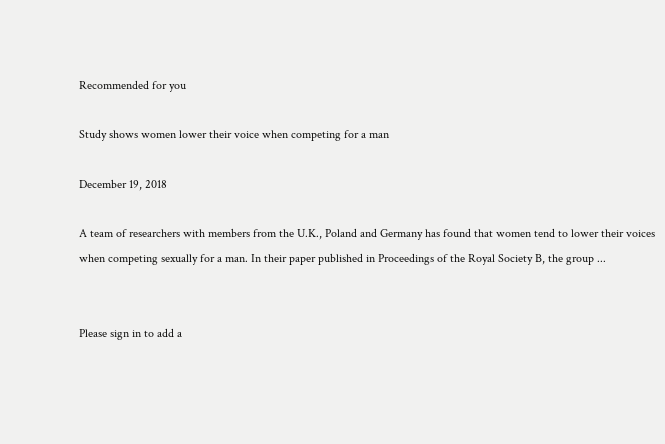Recommended for you

Study shows women lower their voice when competing for a man

December 19, 2018

A team of researchers with members from the U.K., Poland and Germany has found that women tend to lower their voices when competing sexually for a man. In their paper published in Proceedings of the Royal Society B, the group ...


Please sign in to add a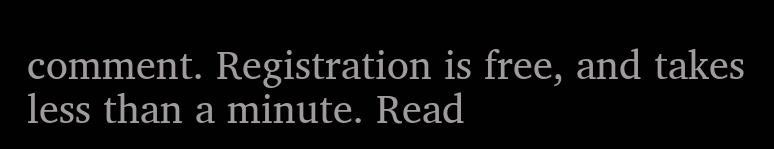comment. Registration is free, and takes less than a minute. Read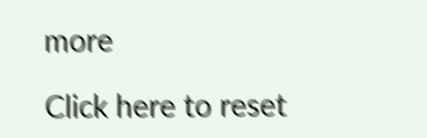more

Click here to reset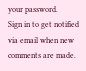your password.
Sign in to get notified via email when new comments are made.